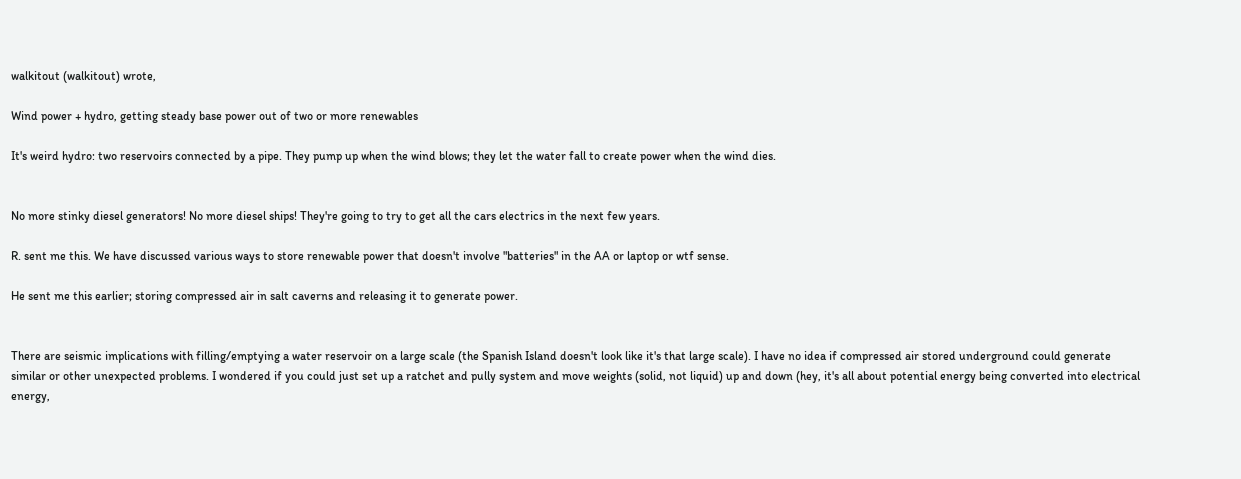walkitout (walkitout) wrote,

Wind power + hydro, getting steady base power out of two or more renewables

It's weird hydro: two reservoirs connected by a pipe. They pump up when the wind blows; they let the water fall to create power when the wind dies.


No more stinky diesel generators! No more diesel ships! They're going to try to get all the cars electrics in the next few years.

R. sent me this. We have discussed various ways to store renewable power that doesn't involve "batteries" in the AA or laptop or wtf sense.

He sent me this earlier; storing compressed air in salt caverns and releasing it to generate power.


There are seismic implications with filling/emptying a water reservoir on a large scale (the Spanish Island doesn't look like it's that large scale). I have no idea if compressed air stored underground could generate similar or other unexpected problems. I wondered if you could just set up a ratchet and pully system and move weights (solid, not liquid) up and down (hey, it's all about potential energy being converted into electrical energy,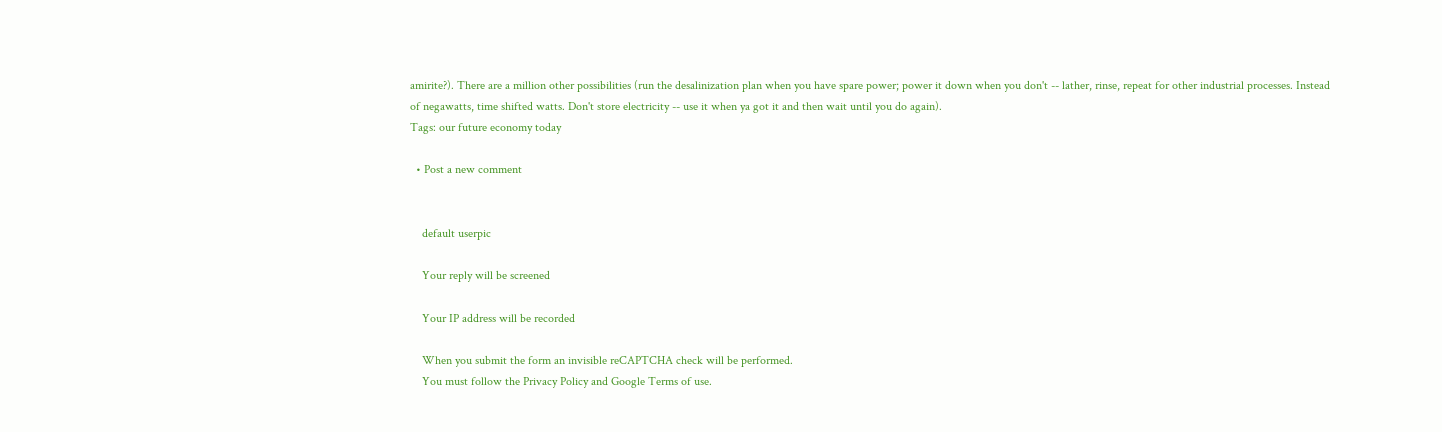amirite?). There are a million other possibilities (run the desalinization plan when you have spare power; power it down when you don't -- lather, rinse, repeat for other industrial processes. Instead of negawatts, time shifted watts. Don't store electricity -- use it when ya got it and then wait until you do again).
Tags: our future economy today

  • Post a new comment


    default userpic

    Your reply will be screened

    Your IP address will be recorded

    When you submit the form an invisible reCAPTCHA check will be performed.
    You must follow the Privacy Policy and Google Terms of use.